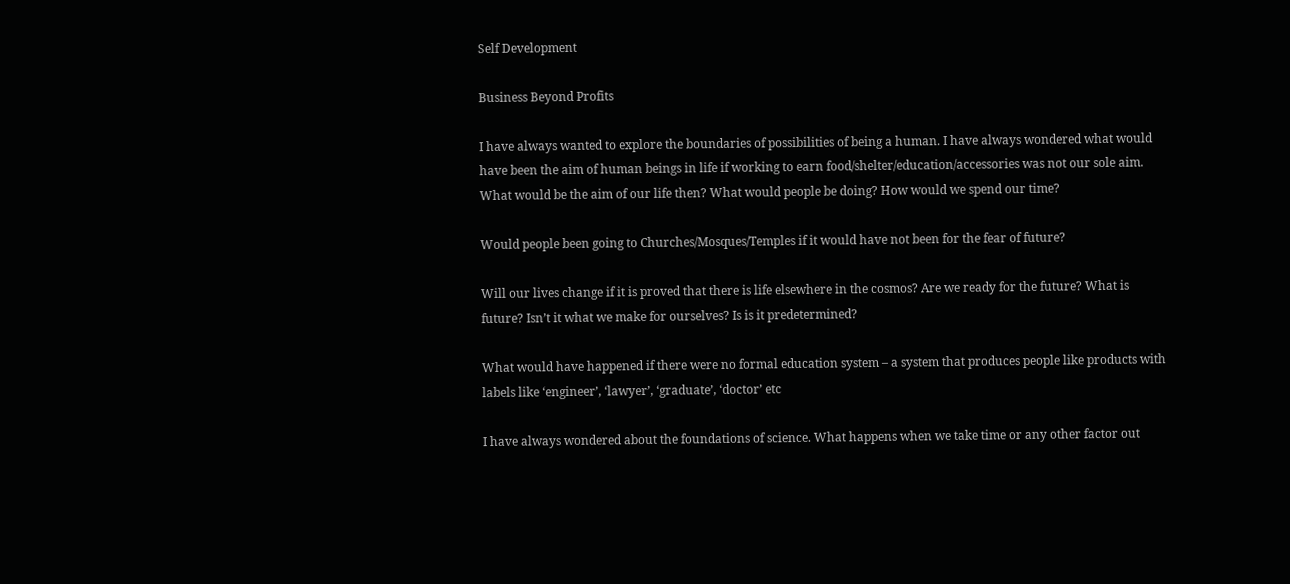Self Development

Business Beyond Profits

I have always wanted to explore the boundaries of possibilities of being a human. I have always wondered what would have been the aim of human beings in life if working to earn food/shelter/education/accessories was not our sole aim. What would be the aim of our life then? What would people be doing? How would we spend our time?

Would people been going to Churches/Mosques/Temples if it would have not been for the fear of future?

Will our lives change if it is proved that there is life elsewhere in the cosmos? Are we ready for the future? What is future? Isn’t it what we make for ourselves? Is is it predetermined?

What would have happened if there were no formal education system – a system that produces people like products with labels like ‘engineer’, ‘lawyer’, ‘graduate’, ‘doctor’ etc

I have always wondered about the foundations of science. What happens when we take time or any other factor out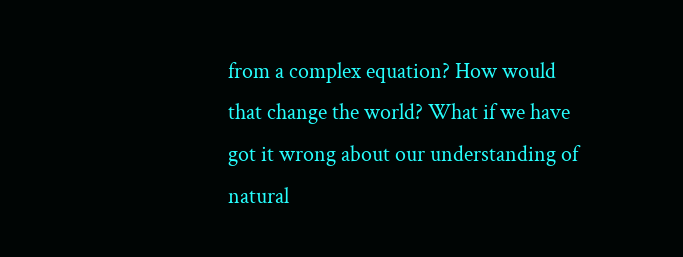from a complex equation? How would that change the world? What if we have got it wrong about our understanding of natural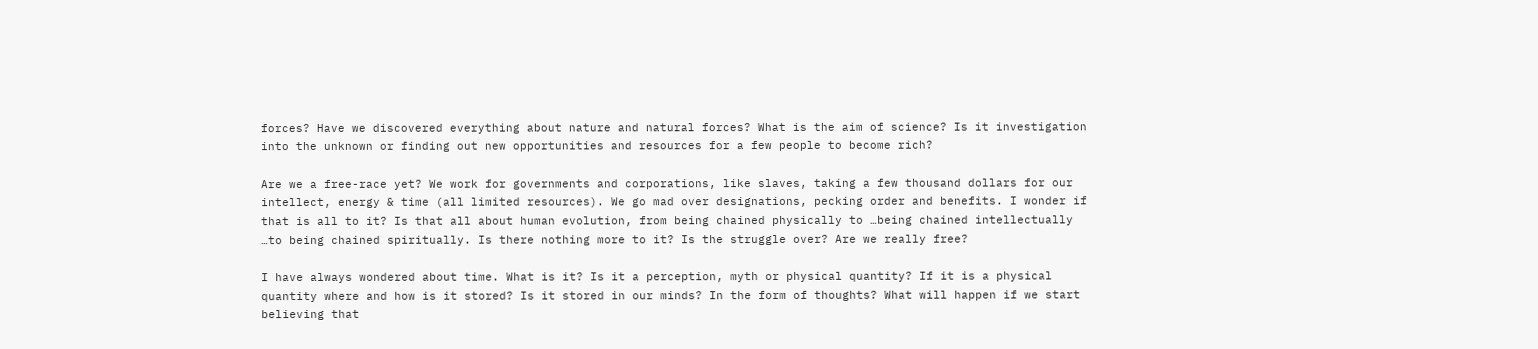forces? Have we discovered everything about nature and natural forces? What is the aim of science? Is it investigation into the unknown or finding out new opportunities and resources for a few people to become rich?

Are we a free-race yet? We work for governments and corporations, like slaves, taking a few thousand dollars for our intellect, energy & time (all limited resources). We go mad over designations, pecking order and benefits. I wonder if that is all to it? Is that all about human evolution, from being chained physically to …being chained intellectually …to being chained spiritually. Is there nothing more to it? Is the struggle over? Are we really free?

I have always wondered about time. What is it? Is it a perception, myth or physical quantity? If it is a physical quantity where and how is it stored? Is it stored in our minds? In the form of thoughts? What will happen if we start believing that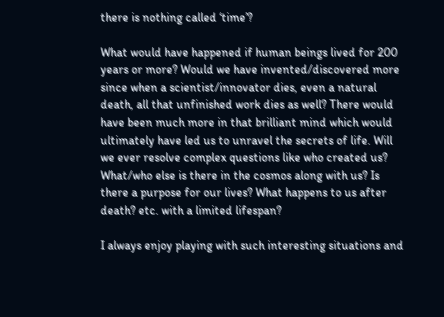there is nothing called ‘time’?

What would have happened if human beings lived for 200 years or more? Would we have invented/discovered more since when a scientist/innovator dies, even a natural death, all that unfinished work dies as well? There would have been much more in that brilliant mind which would ultimately have led us to unravel the secrets of life. Will we ever resolve complex questions like who created us? What/who else is there in the cosmos along with us? Is there a purpose for our lives? What happens to us after death? etc. with a limited lifespan?

I always enjoy playing with such interesting situations and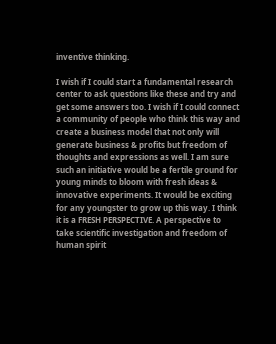inventive thinking.

I wish if I could start a fundamental research center to ask questions like these and try and get some answers too. I wish if I could connect a community of people who think this way and create a business model that not only will generate business & profits but freedom of thoughts and expressions as well. I am sure such an initiative would be a fertile ground for young minds to bloom with fresh ideas & innovative experiments. It would be exciting for any youngster to grow up this way. I think it is a FRESH PERSPECTIVE. A perspective to take scientific investigation and freedom of human spirit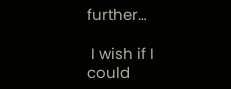further…

 I wish if I could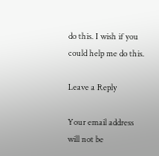do this. I wish if you could help me do this.

Leave a Reply

Your email address will not be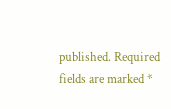published. Required fields are marked *